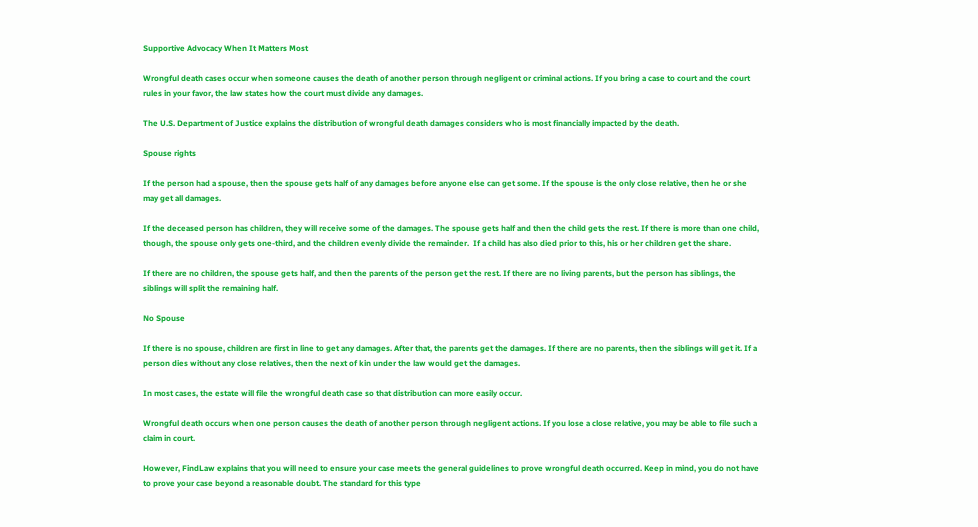Supportive Advocacy When It Matters Most

Wrongful death cases occur when someone causes the death of another person through negligent or criminal actions. If you bring a case to court and the court rules in your favor, the law states how the court must divide any damages.

The U.S. Department of Justice explains the distribution of wrongful death damages considers who is most financially impacted by the death.

Spouse rights

If the person had a spouse, then the spouse gets half of any damages before anyone else can get some. If the spouse is the only close relative, then he or she may get all damages.

If the deceased person has children, they will receive some of the damages. The spouse gets half and then the child gets the rest. If there is more than one child, though, the spouse only gets one-third, and the children evenly divide the remainder.  If a child has also died prior to this, his or her children get the share.

If there are no children, the spouse gets half, and then the parents of the person get the rest. If there are no living parents, but the person has siblings, the siblings will split the remaining half.

No Spouse

If there is no spouse, children are first in line to get any damages. After that, the parents get the damages. If there are no parents, then the siblings will get it. If a person dies without any close relatives, then the next of kin under the law would get the damages.

In most cases, the estate will file the wrongful death case so that distribution can more easily occur.

Wrongful death occurs when one person causes the death of another person through negligent actions. If you lose a close relative, you may be able to file such a claim in court.

However, FindLaw explains that you will need to ensure your case meets the general guidelines to prove wrongful death occurred. Keep in mind, you do not have to prove your case beyond a reasonable doubt. The standard for this type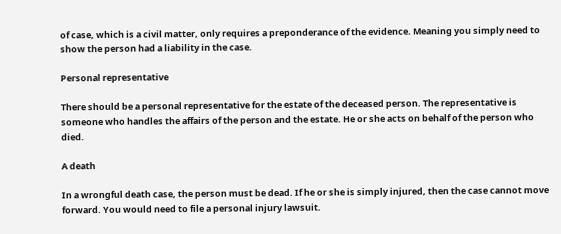of case, which is a civil matter, only requires a preponderance of the evidence. Meaning you simply need to show the person had a liability in the case.

Personal representative

There should be a personal representative for the estate of the deceased person. The representative is someone who handles the affairs of the person and the estate. He or she acts on behalf of the person who died.

A death

In a wrongful death case, the person must be dead. If he or she is simply injured, then the case cannot move forward. You would need to file a personal injury lawsuit.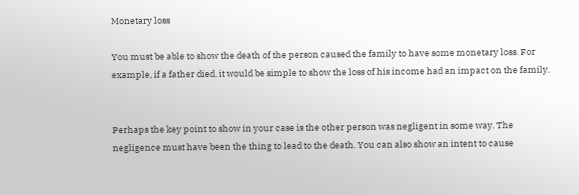Monetary loss

You must be able to show the death of the person caused the family to have some monetary loss. For example, if a father died, it would be simple to show the loss of his income had an impact on the family.


Perhaps the key point to show in your case is the other person was negligent in some way. The negligence must have been the thing to lead to the death. You can also show an intent to cause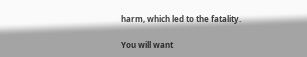harm, which led to the fatality.

You will want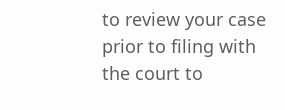to review your case prior to filing with the court to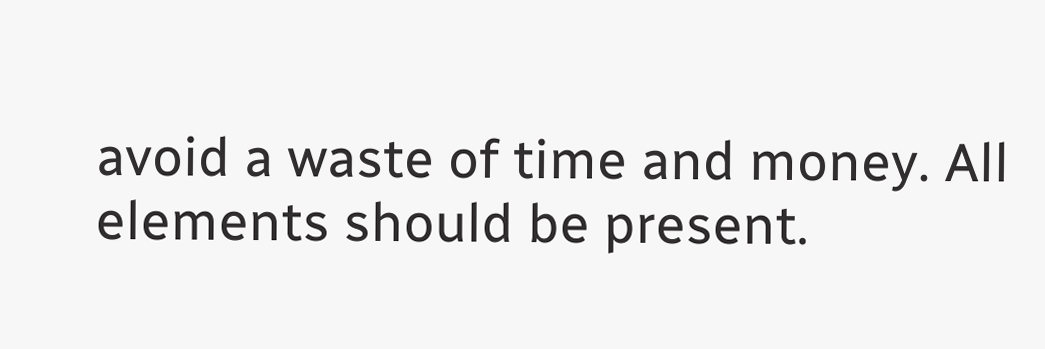avoid a waste of time and money. All elements should be present.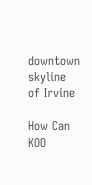downtown skyline of Irvine

How Can KOO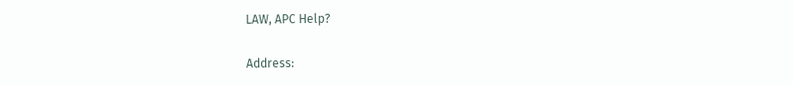LAW, APC Help?

Address: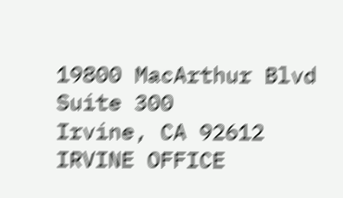19800 MacArthur Blvd
Suite 300
Irvine, CA 92612 IRVINE OFFICE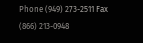Phone (949) 273-2511 Fax (866) 213-0948